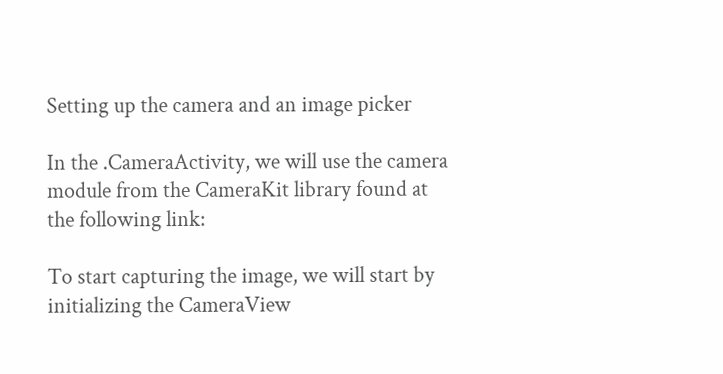Setting up the camera and an image picker

In the .CameraActivity, we will use the camera module from the CameraKit library found at the following link:

To start capturing the image, we will start by initializing the CameraView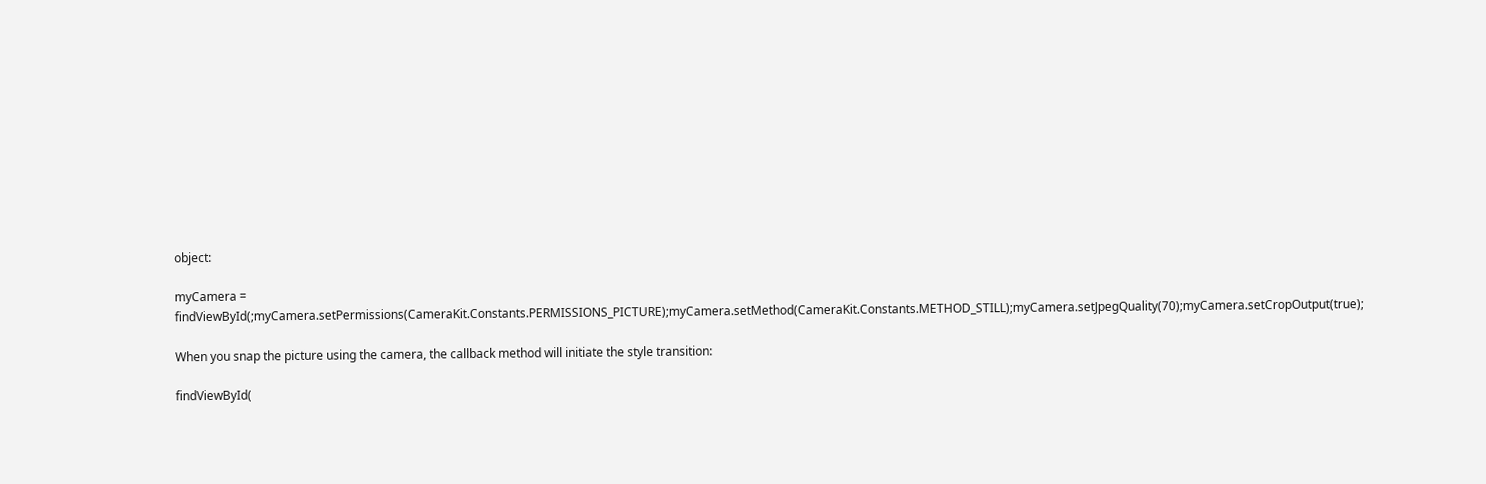object:

myCamera = findViewById(;myCamera.setPermissions(CameraKit.Constants.PERMISSIONS_PICTURE);myCamera.setMethod(CameraKit.Constants.METHOD_STILL);myCamera.setJpegQuality(70);myCamera.setCropOutput(true);

When you snap the picture using the camera, the callback method will initiate the style transition:

findViewById(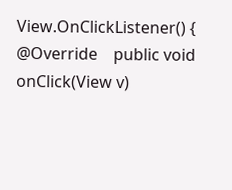View.OnClickListener() {    @Override    public void onClick(View v)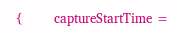{        captureStartTime =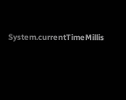System.currentTimeMillis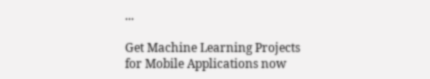...

Get Machine Learning Projects for Mobile Applications now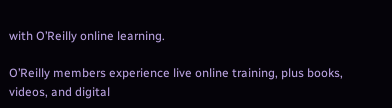with O’Reilly online learning.

O’Reilly members experience live online training, plus books, videos, and digital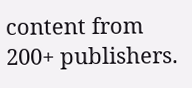content from 200+ publishers.